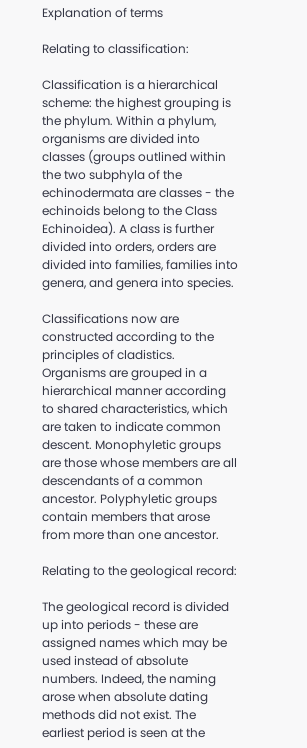Explanation of terms

Relating to classification:

Classification is a hierarchical scheme: the highest grouping is the phylum. Within a phylum, organisms are divided into classes (groups outlined within the two subphyla of the echinodermata are classes - the echinoids belong to the Class Echinoidea). A class is further divided into orders, orders are divided into families, families into genera, and genera into species.

Classifications now are constructed according to the principles of cladistics. Organisms are grouped in a hierarchical manner according to shared characteristics, which are taken to indicate common descent. Monophyletic groups are those whose members are all descendants of a common ancestor. Polyphyletic groups contain members that arose from more than one ancestor.

Relating to the geological record:

The geological record is divided up into periods - these are assigned names which may be used instead of absolute numbers. Indeed, the naming arose when absolute dating methods did not exist. The earliest period is seen at the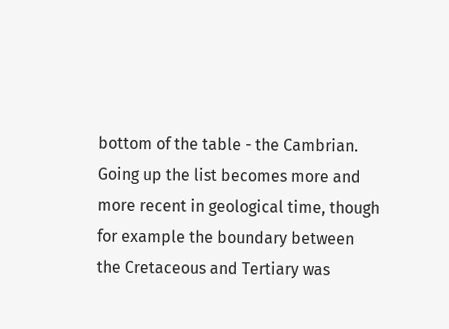bottom of the table - the Cambrian. Going up the list becomes more and more recent in geological time, though for example the boundary between the Cretaceous and Tertiary was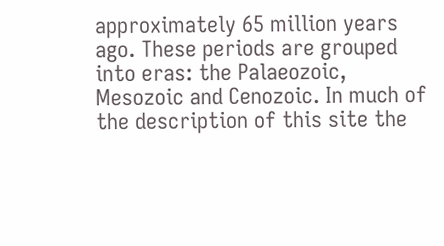approximately 65 million years ago. These periods are grouped into eras: the Palaeozoic, Mesozoic and Cenozoic. In much of the description of this site the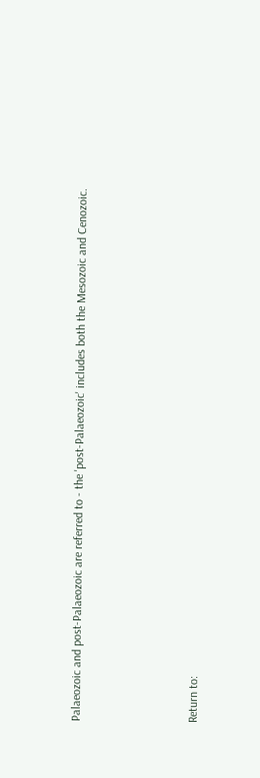Palaeozoic and post-Palaeozoic are referred to - the 'post-Palaeozoic' includes both the Mesozoic and Cenozoic.




Return to: